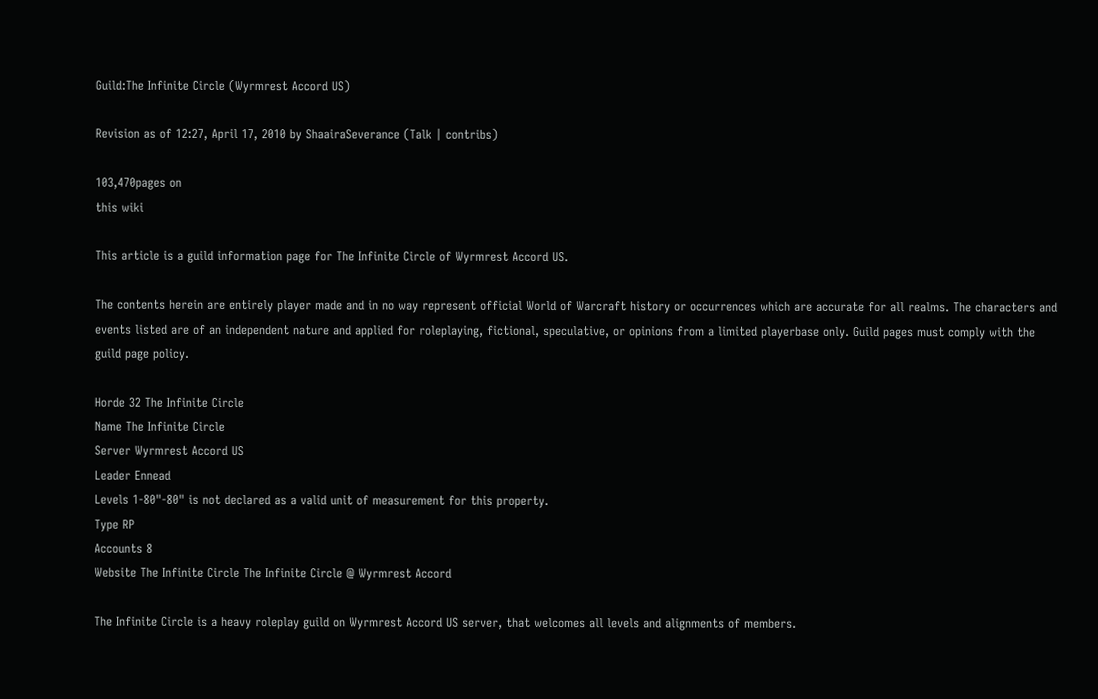Guild:The Infinite Circle (Wyrmrest Accord US)

Revision as of 12:27, April 17, 2010 by ShaairaSeverance (Talk | contribs)

103,470pages on
this wiki

This article is a guild information page for The Infinite Circle of Wyrmrest Accord US.

The contents herein are entirely player made and in no way represent official World of Warcraft history or occurrences which are accurate for all realms. The characters and events listed are of an independent nature and applied for roleplaying, fictional, speculative, or opinions from a limited playerbase only. Guild pages must comply with the guild page policy.

Horde 32 The Infinite Circle
Name The Infinite Circle
Server Wyrmrest Accord US
Leader Ennead
Levels 1-80"-80" is not declared as a valid unit of measurement for this property.
Type RP
Accounts 8
Website The Infinite Circle The Infinite Circle @ Wyrmrest Accord

The Infinite Circle is a heavy roleplay guild on Wyrmrest Accord US server, that welcomes all levels and alignments of members.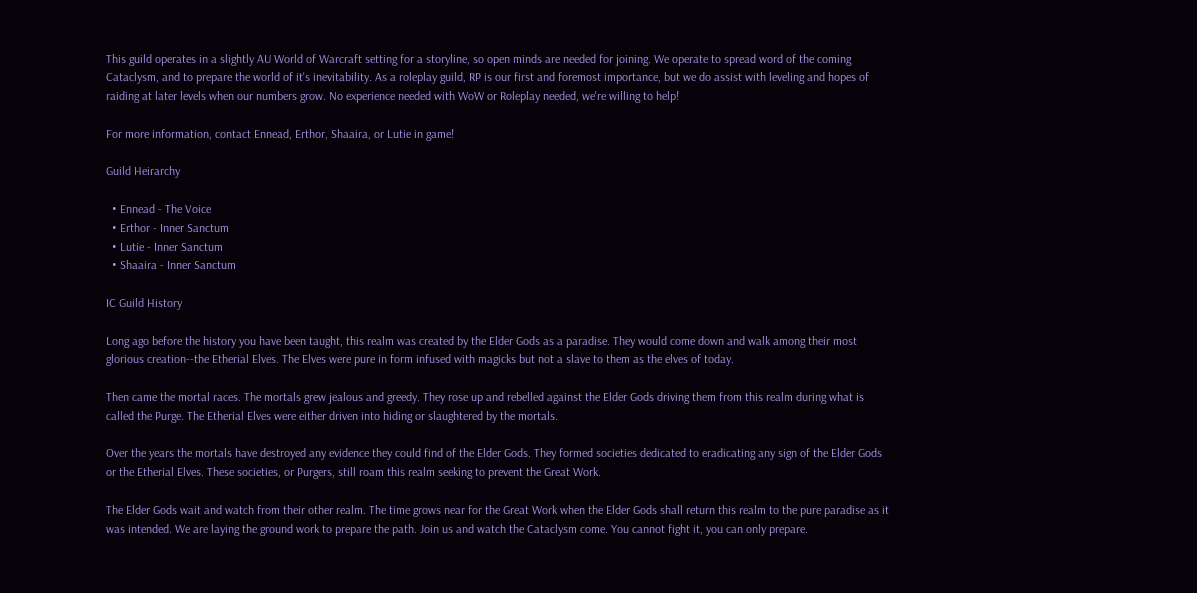This guild operates in a slightly AU World of Warcraft setting for a storyline, so open minds are needed for joining. We operate to spread word of the coming Cataclysm, and to prepare the world of it's inevitability. As a roleplay guild, RP is our first and foremost importance, but we do assist with leveling and hopes of raiding at later levels when our numbers grow. No experience needed with WoW or Roleplay needed, we're willing to help!

For more information, contact Ennead, Erthor, Shaaira, or Lutie in game!

Guild Heirarchy

  • Ennead - The Voice
  • Erthor - Inner Sanctum
  • Lutie - Inner Sanctum
  • Shaaira - Inner Sanctum

IC Guild History

Long ago before the history you have been taught, this realm was created by the Elder Gods as a paradise. They would come down and walk among their most glorious creation--the Etherial Elves. The Elves were pure in form infused with magicks but not a slave to them as the elves of today.

Then came the mortal races. The mortals grew jealous and greedy. They rose up and rebelled against the Elder Gods driving them from this realm during what is called the Purge. The Etherial Elves were either driven into hiding or slaughtered by the mortals.

Over the years the mortals have destroyed any evidence they could find of the Elder Gods. They formed societies dedicated to eradicating any sign of the Elder Gods or the Etherial Elves. These societies, or Purgers, still roam this realm seeking to prevent the Great Work.

The Elder Gods wait and watch from their other realm. The time grows near for the Great Work when the Elder Gods shall return this realm to the pure paradise as it was intended. We are laying the ground work to prepare the path. Join us and watch the Cataclysm come. You cannot fight it, you can only prepare.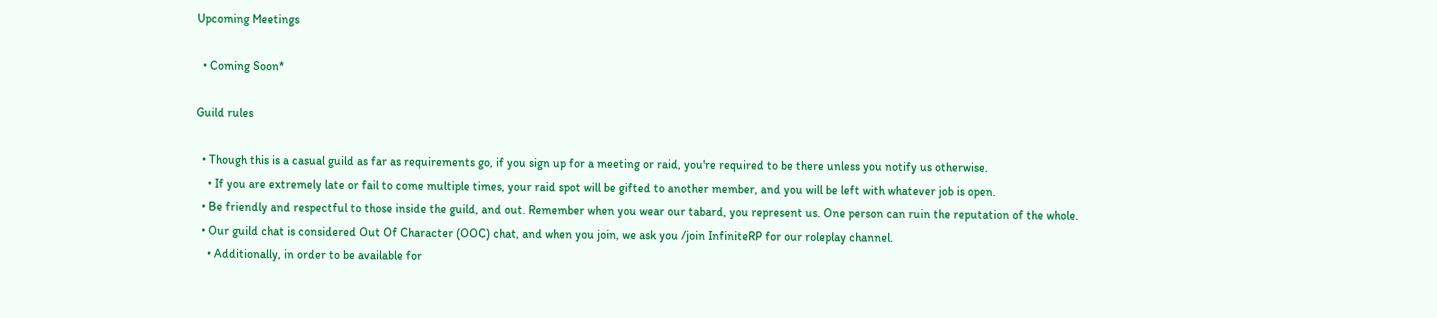Upcoming Meetings

  • Coming Soon*

Guild rules

  • Though this is a casual guild as far as requirements go, if you sign up for a meeting or raid, you're required to be there unless you notify us otherwise.
    • If you are extremely late or fail to come multiple times, your raid spot will be gifted to another member, and you will be left with whatever job is open.
  • Be friendly and respectful to those inside the guild, and out. Remember when you wear our tabard, you represent us. One person can ruin the reputation of the whole.
  • Our guild chat is considered Out Of Character (OOC) chat, and when you join, we ask you /join InfiniteRP for our roleplay channel.
    • Additionally, in order to be available for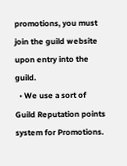promotions, you must join the guild website upon entry into the guild.
  • We use a sort of Guild Reputation points system for Promotions.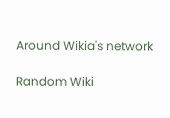Around Wikia's network

Random Wiki